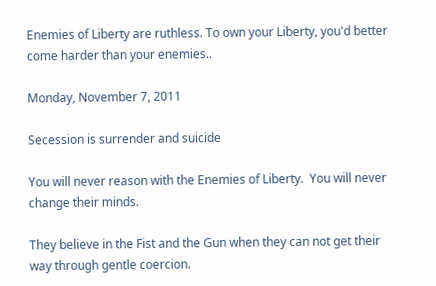Enemies of Liberty are ruthless. To own your Liberty, you'd better come harder than your enemies..

Monday, November 7, 2011

Secession is surrender and suicide

You will never reason with the Enemies of Liberty.  You will never change their minds.

They believe in the Fist and the Gun when they can not get their way through gentle coercion.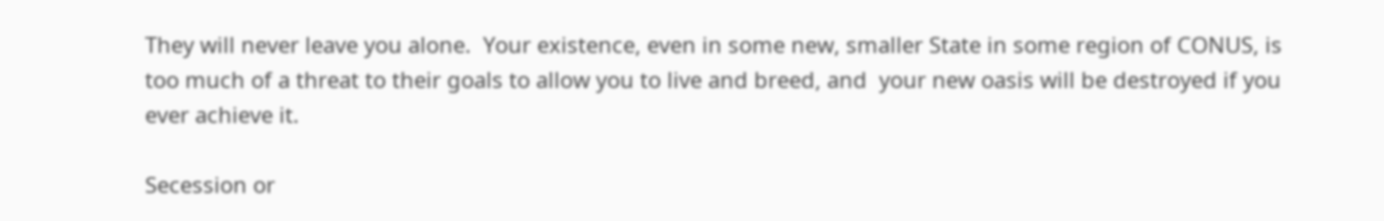They will never leave you alone.  Your existence, even in some new, smaller State in some region of CONUS, is too much of a threat to their goals to allow you to live and breed, and  your new oasis will be destroyed if you ever achieve it.

Secession or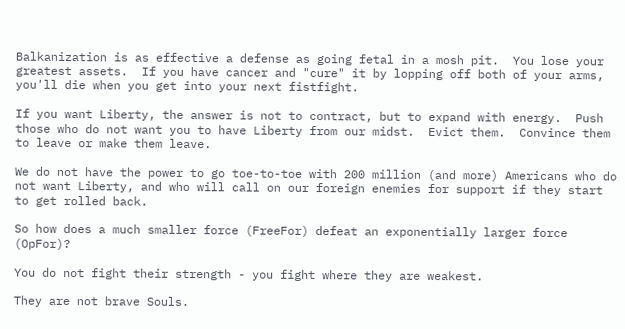Balkanization is as effective a defense as going fetal in a mosh pit.  You lose your greatest assets.  If you have cancer and "cure" it by lopping off both of your arms, you'll die when you get into your next fistfight.

If you want Liberty, the answer is not to contract, but to expand with energy.  Push those who do not want you to have Liberty from our midst.  Evict them.  Convince them to leave or make them leave.

We do not have the power to go toe-to-toe with 200 million (and more) Americans who do not want Liberty, and who will call on our foreign enemies for support if they start to get rolled back.

So how does a much smaller force (FreeFor) defeat an exponentially larger force (OpFor)?

You do not fight their strength - you fight where they are weakest.

They are not brave Souls.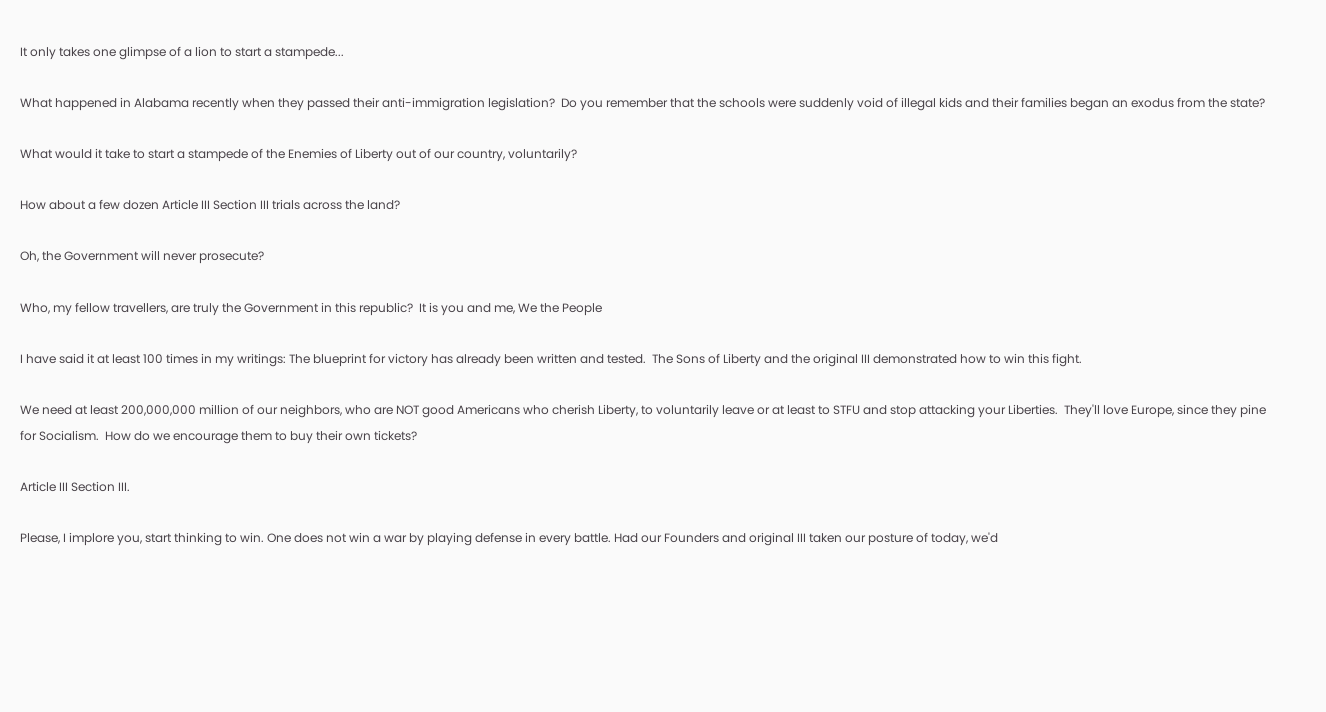It only takes one glimpse of a lion to start a stampede...

What happened in Alabama recently when they passed their anti-immigration legislation?  Do you remember that the schools were suddenly void of illegal kids and their families began an exodus from the state?

What would it take to start a stampede of the Enemies of Liberty out of our country, voluntarily?

How about a few dozen Article III Section III trials across the land?

Oh, the Government will never prosecute?

Who, my fellow travellers, are truly the Government in this republic?  It is you and me, We the People

I have said it at least 100 times in my writings: The blueprint for victory has already been written and tested.  The Sons of Liberty and the original III demonstrated how to win this fight.

We need at least 200,000,000 million of our neighbors, who are NOT good Americans who cherish Liberty, to voluntarily leave or at least to STFU and stop attacking your Liberties.  They'll love Europe, since they pine for Socialism.  How do we encourage them to buy their own tickets?

Article III Section III.

Please, I implore you, start thinking to win. One does not win a war by playing defense in every battle. Had our Founders and original III taken our posture of today, we'd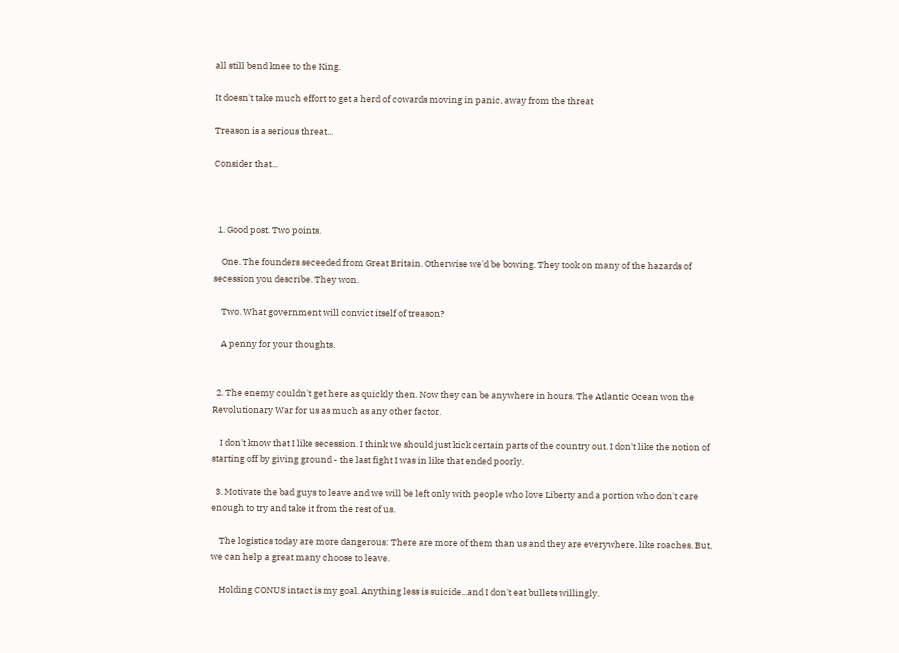all still bend knee to the King.

It doesn't take much effort to get a herd of cowards moving in panic, away from the threat

Treason is a serious threat...

Consider that...



  1. Good post. Two points.

    One. The founders seceeded from Great Britain. Otherwise we'd be bowing. They took on many of the hazards of secession you describe. They won.

    Two. What government will convict itself of treason?

    A penny for your thoughts.


  2. The enemy couldn't get here as quickly then. Now they can be anywhere in hours. The Atlantic Ocean won the Revolutionary War for us as much as any other factor.

    I don't know that I like secession. I think we should just kick certain parts of the country out. I don't like the notion of starting off by giving ground - the last fight I was in like that ended poorly.

  3. Motivate the bad guys to leave and we will be left only with people who love Liberty and a portion who don't care enough to try and take it from the rest of us.

    The logistics today are more dangerous: There are more of them than us and they are everywhere, like roaches. But, we can help a great many choose to leave.

    Holding CONUS intact is my goal. Anything less is suicide...and I don't eat bullets willingly.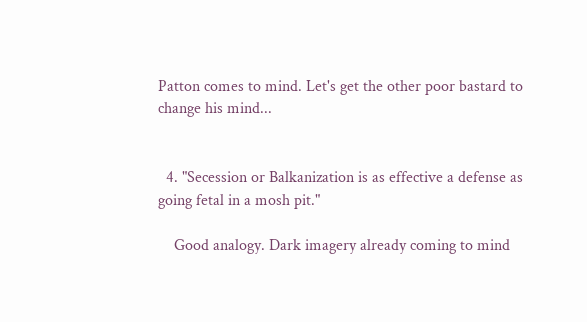Patton comes to mind. Let's get the other poor bastard to change his mind...


  4. "Secession or Balkanization is as effective a defense as going fetal in a mosh pit."

    Good analogy. Dark imagery already coming to mind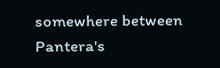somewhere between Pantera's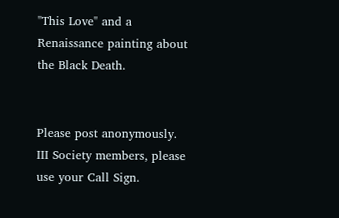"This Love" and a Renaissance painting about the Black Death.


Please post anonymously. III Society members, please use your Call Sign.